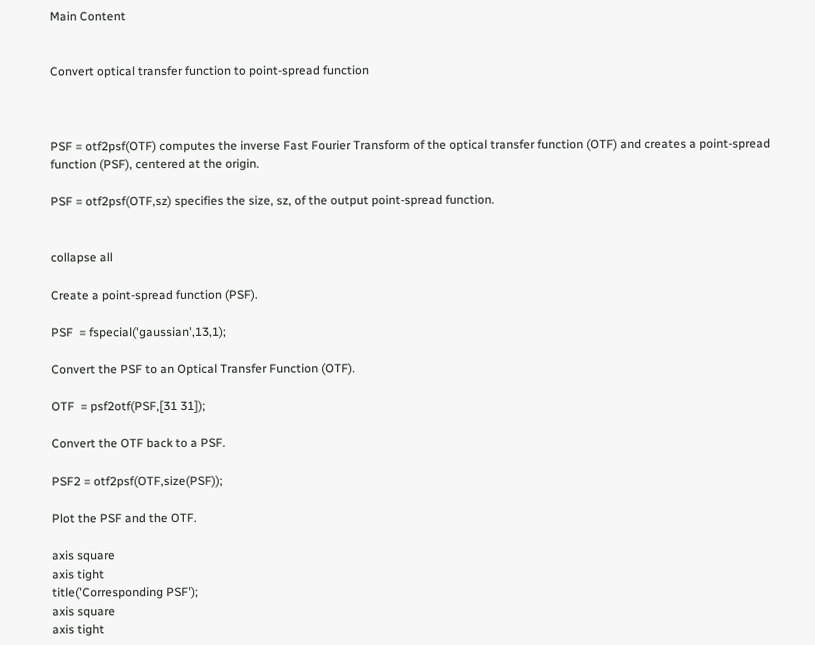Main Content


Convert optical transfer function to point-spread function



PSF = otf2psf(OTF) computes the inverse Fast Fourier Transform of the optical transfer function (OTF) and creates a point-spread function (PSF), centered at the origin.

PSF = otf2psf(OTF,sz) specifies the size, sz, of the output point-spread function.


collapse all

Create a point-spread function (PSF).

PSF  = fspecial('gaussian',13,1);

Convert the PSF to an Optical Transfer Function (OTF).

OTF  = psf2otf(PSF,[31 31]);

Convert the OTF back to a PSF.

PSF2 = otf2psf(OTF,size(PSF));

Plot the PSF and the OTF.

axis square
axis tight
title('Corresponding PSF');
axis square
axis tight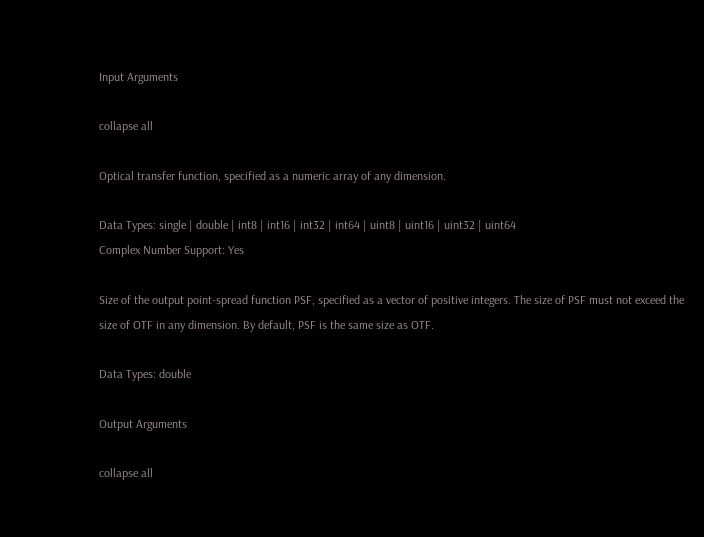Input Arguments

collapse all

Optical transfer function, specified as a numeric array of any dimension.

Data Types: single | double | int8 | int16 | int32 | int64 | uint8 | uint16 | uint32 | uint64
Complex Number Support: Yes

Size of the output point-spread function PSF, specified as a vector of positive integers. The size of PSF must not exceed the size of OTF in any dimension. By default, PSF is the same size as OTF.

Data Types: double

Output Arguments

collapse all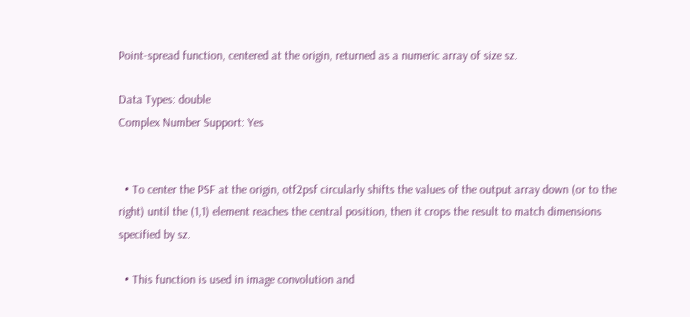Point-spread function, centered at the origin, returned as a numeric array of size sz.

Data Types: double
Complex Number Support: Yes


  • To center the PSF at the origin, otf2psf circularly shifts the values of the output array down (or to the right) until the (1,1) element reaches the central position, then it crops the result to match dimensions specified by sz.

  • This function is used in image convolution and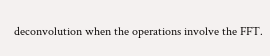deconvolution when the operations involve the FFT.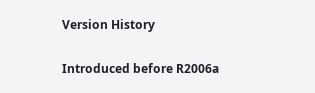Version History

Introduced before R2006a